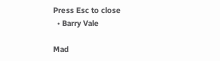Press Esc to close
  • Barry Vale

Mad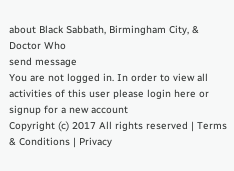about Black Sabbath, Birmingham City, & Doctor Who
send message
You are not logged in. In order to view all activities of this user please login here or signup for a new account
Copyright (c) 2017 All rights reserved | Terms & Conditions | Privacy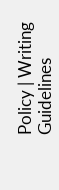Policy | Writing Guidelines